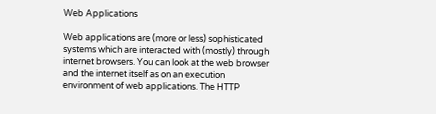Web Applications

Web applications are (more or less) sophisticated systems which are interacted with (mostly) through internet browsers. You can look at the web browser and the internet itself as on an execution environment of web applications. The HTTP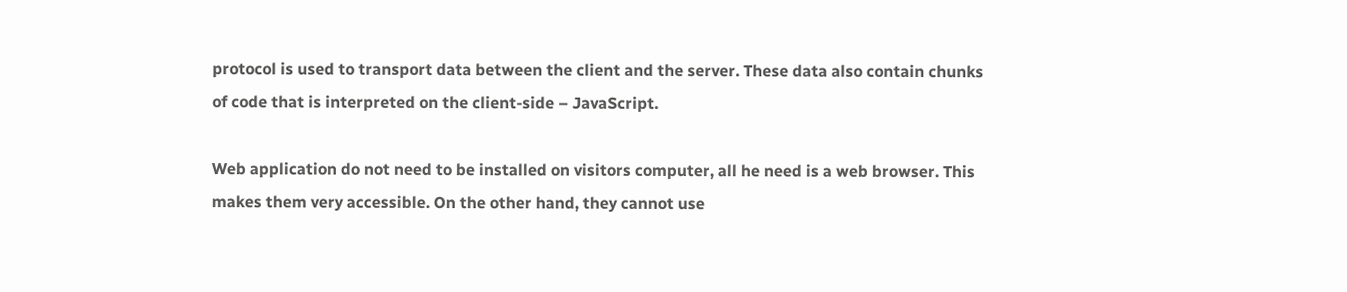protocol is used to transport data between the client and the server. These data also contain chunks of code that is interpreted on the client-side – JavaScript.

Web application do not need to be installed on visitors computer, all he need is a web browser. This makes them very accessible. On the other hand, they cannot use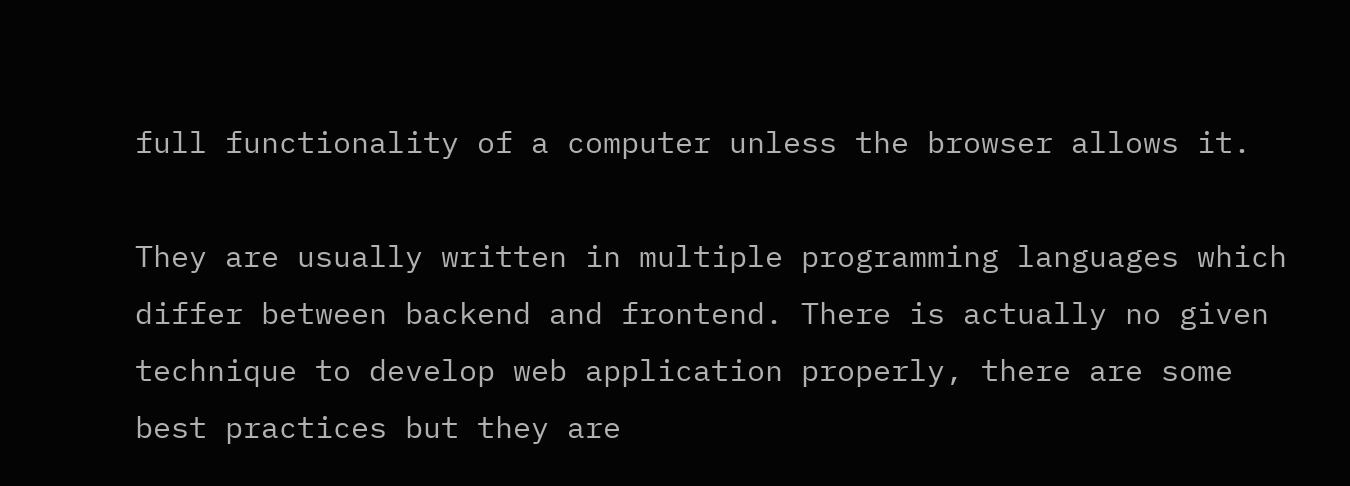full functionality of a computer unless the browser allows it.

They are usually written in multiple programming languages which differ between backend and frontend. There is actually no given technique to develop web application properly, there are some best practices but they are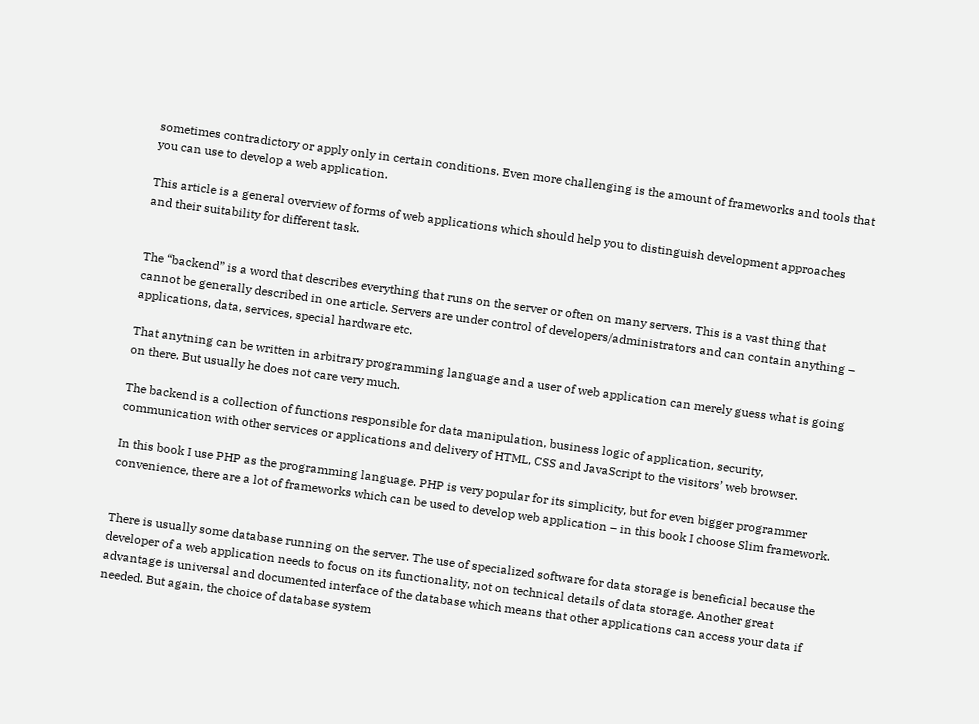sometimes contradictory or apply only in certain conditions. Even more challenging is the amount of frameworks and tools that you can use to develop a web application.

This article is a general overview of forms of web applications which should help you to distinguish development approaches and their suitability for different task.


The “backend” is a word that describes everything that runs on the server or often on many servers. This is a vast thing that cannot be generally described in one article. Servers are under control of developers/administrators and can contain anything – applications, data, services, special hardware etc.

That anytning can be written in arbitrary programming language and a user of web application can merely guess what is going on there. But usually he does not care very much.

The backend is a collection of functions responsible for data manipulation, business logic of application, security, communication with other services or applications and delivery of HTML, CSS and JavaScript to the visitors’ web browser.

In this book I use PHP as the programming language. PHP is very popular for its simplicity, but for even bigger programmer convenience, there are a lot of frameworks which can be used to develop web application – in this book I choose Slim framework.


There is usually some database running on the server. The use of specialized software for data storage is beneficial because the developer of a web application needs to focus on its functionality, not on technical details of data storage. Another great advantage is universal and documented interface of the database which means that other applications can access your data if needed. But again, the choice of database system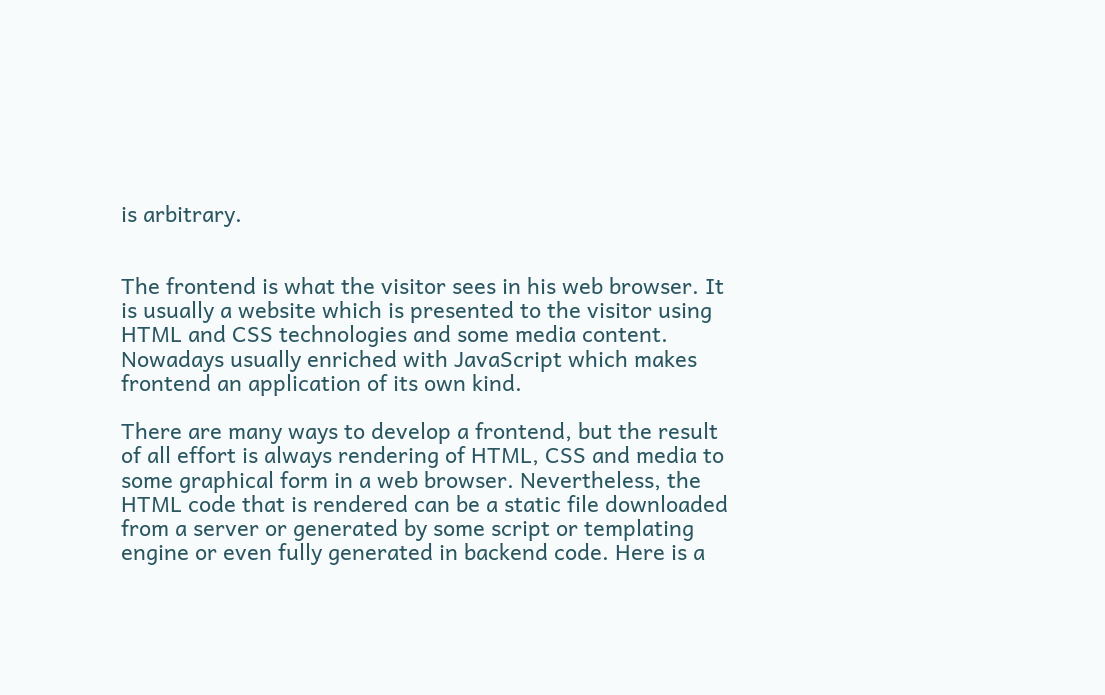is arbitrary.


The frontend is what the visitor sees in his web browser. It is usually a website which is presented to the visitor using HTML and CSS technologies and some media content. Nowadays usually enriched with JavaScript which makes frontend an application of its own kind.

There are many ways to develop a frontend, but the result of all effort is always rendering of HTML, CSS and media to some graphical form in a web browser. Nevertheless, the HTML code that is rendered can be a static file downloaded from a server or generated by some script or templating engine or even fully generated in backend code. Here is a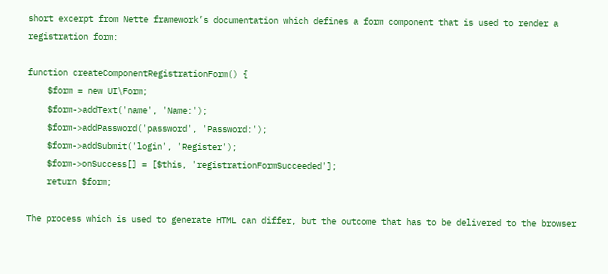short excerpt from Nette framework’s documentation which defines a form component that is used to render a registration form:

function createComponentRegistrationForm() {
    $form = new UI\Form;
    $form->addText('name', 'Name:');
    $form->addPassword('password', 'Password:');
    $form->addSubmit('login', 'Register');
    $form->onSuccess[] = [$this, 'registrationFormSucceeded'];
    return $form;

The process which is used to generate HTML can differ, but the outcome that has to be delivered to the browser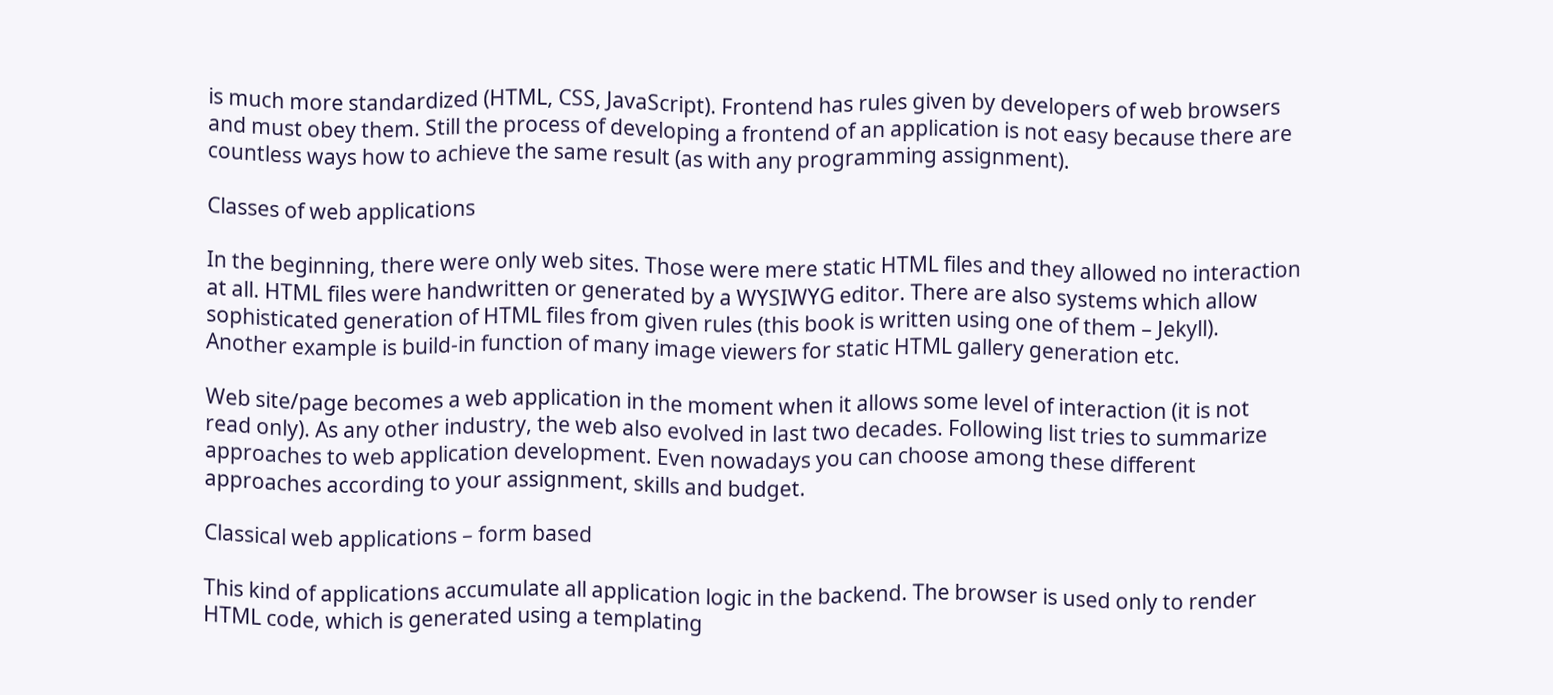is much more standardized (HTML, CSS, JavaScript). Frontend has rules given by developers of web browsers and must obey them. Still the process of developing a frontend of an application is not easy because there are countless ways how to achieve the same result (as with any programming assignment).

Classes of web applications

In the beginning, there were only web sites. Those were mere static HTML files and they allowed no interaction at all. HTML files were handwritten or generated by a WYSIWYG editor. There are also systems which allow sophisticated generation of HTML files from given rules (this book is written using one of them – Jekyll). Another example is build-in function of many image viewers for static HTML gallery generation etc.

Web site/page becomes a web application in the moment when it allows some level of interaction (it is not read only). As any other industry, the web also evolved in last two decades. Following list tries to summarize approaches to web application development. Even nowadays you can choose among these different approaches according to your assignment, skills and budget.

Classical web applications – form based

This kind of applications accumulate all application logic in the backend. The browser is used only to render HTML code, which is generated using a templating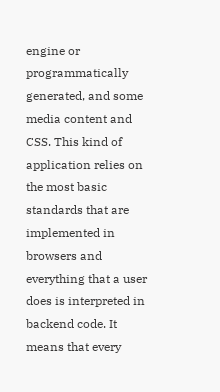engine or programmatically generated, and some media content and CSS. This kind of application relies on the most basic standards that are implemented in browsers and everything that a user does is interpreted in backend code. It means that every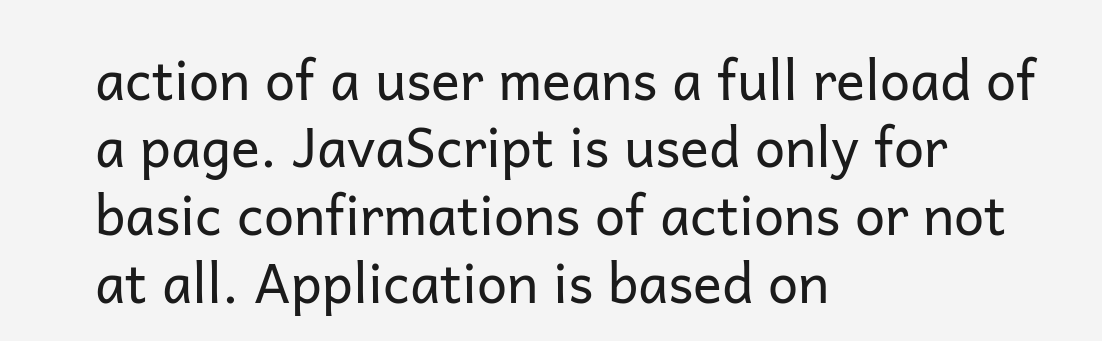action of a user means a full reload of a page. JavaScript is used only for basic confirmations of actions or not at all. Application is based on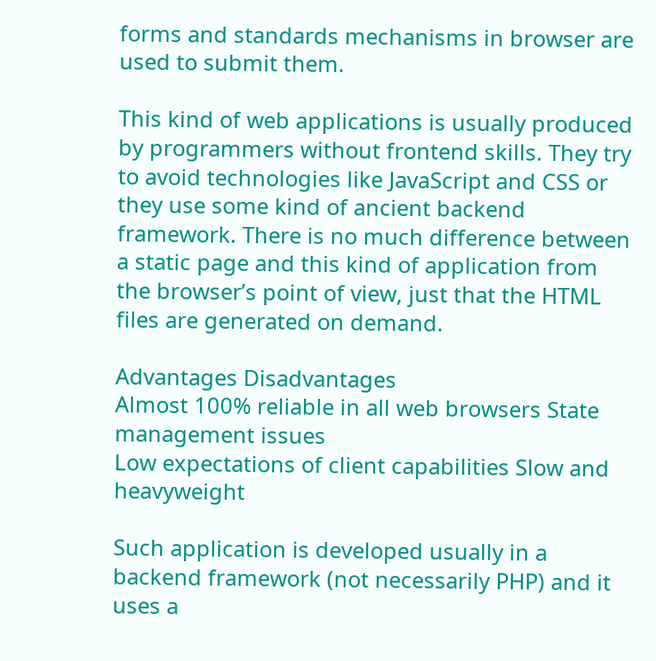forms and standards mechanisms in browser are used to submit them.

This kind of web applications is usually produced by programmers without frontend skills. They try to avoid technologies like JavaScript and CSS or they use some kind of ancient backend framework. There is no much difference between a static page and this kind of application from the browser’s point of view, just that the HTML files are generated on demand.

Advantages Disadvantages
Almost 100% reliable in all web browsers State management issues
Low expectations of client capabilities Slow and heavyweight

Such application is developed usually in a backend framework (not necessarily PHP) and it uses a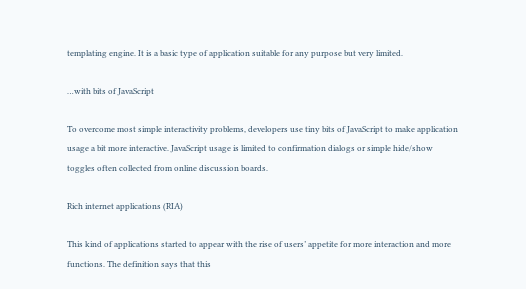templating engine. It is a basic type of application suitable for any purpose but very limited.

…with bits of JavaScript

To overcome most simple interactivity problems, developers use tiny bits of JavaScript to make application usage a bit more interactive. JavaScript usage is limited to confirmation dialogs or simple hide/show toggles often collected from online discussion boards.

Rich internet applications (RIA)

This kind of applications started to appear with the rise of users’ appetite for more interaction and more functions. The definition says that this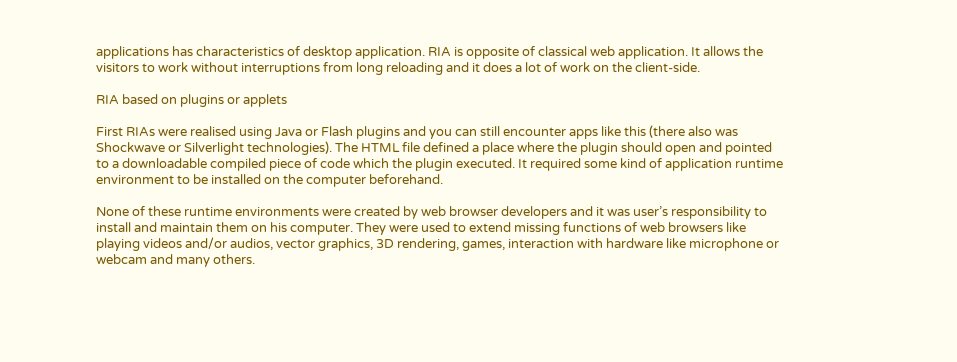applications has characteristics of desktop application. RIA is opposite of classical web application. It allows the visitors to work without interruptions from long reloading and it does a lot of work on the client-side.

RIA based on plugins or applets

First RIAs were realised using Java or Flash plugins and you can still encounter apps like this (there also was Shockwave or Silverlight technologies). The HTML file defined a place where the plugin should open and pointed to a downloadable compiled piece of code which the plugin executed. It required some kind of application runtime environment to be installed on the computer beforehand.

None of these runtime environments were created by web browser developers and it was user’s responsibility to install and maintain them on his computer. They were used to extend missing functions of web browsers like playing videos and/or audios, vector graphics, 3D rendering, games, interaction with hardware like microphone or webcam and many others.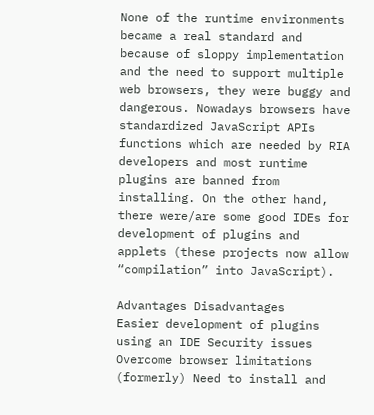None of the runtime environments became a real standard and because of sloppy implementation and the need to support multiple web browsers, they were buggy and dangerous. Nowadays browsers have standardized JavaScript APIs functions which are needed by RIA developers and most runtime plugins are banned from installing. On the other hand, there were/are some good IDEs for development of plugins and applets (these projects now allow “compilation” into JavaScript).

Advantages Disadvantages
Easier development of plugins using an IDE Security issues
Overcome browser limitations (formerly) Need to install and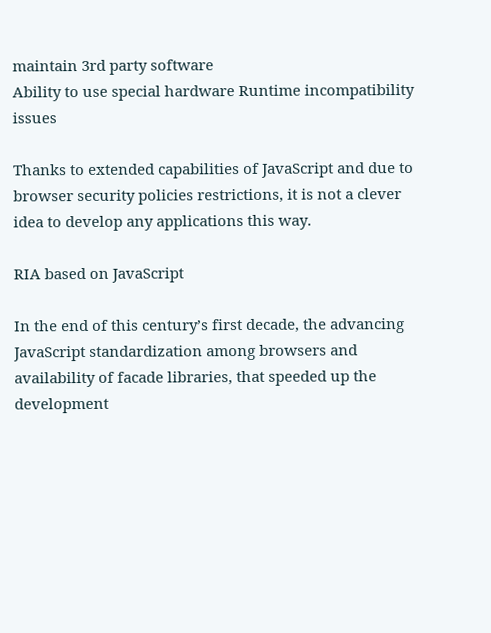maintain 3rd party software
Ability to use special hardware Runtime incompatibility issues

Thanks to extended capabilities of JavaScript and due to browser security policies restrictions, it is not a clever idea to develop any applications this way.

RIA based on JavaScript

In the end of this century’s first decade, the advancing JavaScript standardization among browsers and availability of facade libraries, that speeded up the development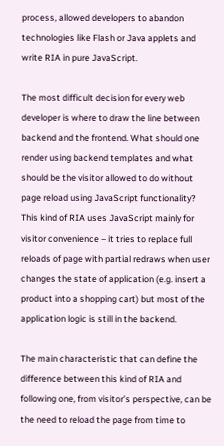process, allowed developers to abandon technologies like Flash or Java applets and write RIA in pure JavaScript.

The most difficult decision for every web developer is where to draw the line between backend and the frontend. What should one render using backend templates and what should be the visitor allowed to do without page reload using JavaScript functionality? This kind of RIA uses JavaScript mainly for visitor convenience – it tries to replace full reloads of page with partial redraws when user changes the state of application (e.g. insert a product into a shopping cart) but most of the application logic is still in the backend.

The main characteristic that can define the difference between this kind of RIA and following one, from visitor’s perspective, can be the need to reload the page from time to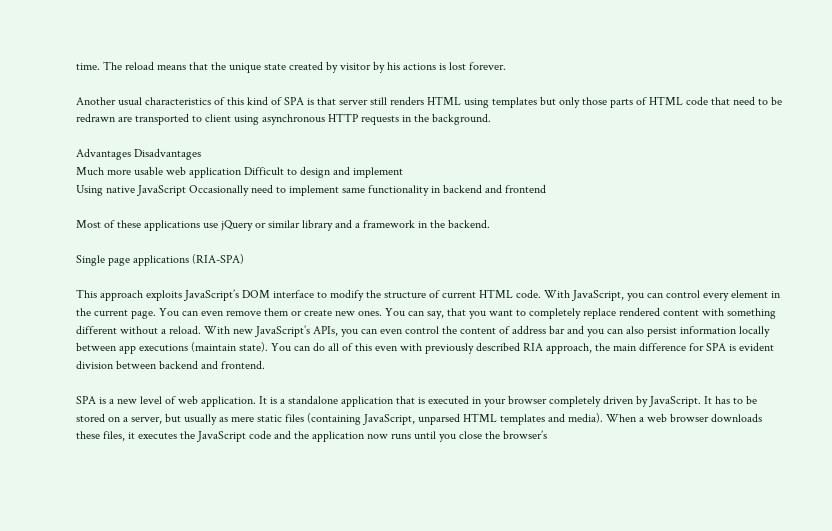time. The reload means that the unique state created by visitor by his actions is lost forever.

Another usual characteristics of this kind of SPA is that server still renders HTML using templates but only those parts of HTML code that need to be redrawn are transported to client using asynchronous HTTP requests in the background.

Advantages Disadvantages
Much more usable web application Difficult to design and implement
Using native JavaScript Occasionally need to implement same functionality in backend and frontend

Most of these applications use jQuery or similar library and a framework in the backend.

Single page applications (RIA-SPA)

This approach exploits JavaScript’s DOM interface to modify the structure of current HTML code. With JavaScript, you can control every element in the current page. You can even remove them or create new ones. You can say, that you want to completely replace rendered content with something different without a reload. With new JavaScript’s APIs, you can even control the content of address bar and you can also persist information locally between app executions (maintain state). You can do all of this even with previously described RIA approach, the main difference for SPA is evident division between backend and frontend.

SPA is a new level of web application. It is a standalone application that is executed in your browser completely driven by JavaScript. It has to be stored on a server, but usually as mere static files (containing JavaScript, unparsed HTML templates and media). When a web browser downloads these files, it executes the JavaScript code and the application now runs until you close the browser’s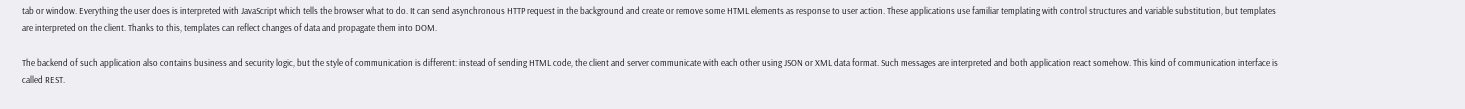tab or window. Everything the user does is interpreted with JavaScript which tells the browser what to do. It can send asynchronous HTTP request in the background and create or remove some HTML elements as response to user action. These applications use familiar templating with control structures and variable substitution, but templates are interpreted on the client. Thanks to this, templates can reflect changes of data and propagate them into DOM.

The backend of such application also contains business and security logic, but the style of communication is different: instead of sending HTML code, the client and server communicate with each other using JSON or XML data format. Such messages are interpreted and both application react somehow. This kind of communication interface is called REST.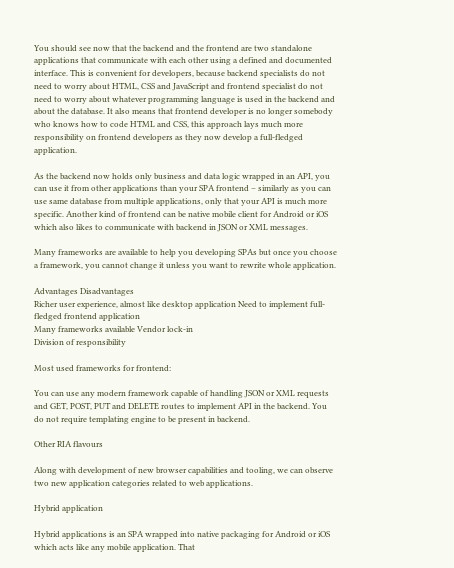You should see now that the backend and the frontend are two standalone applications that communicate with each other using a defined and documented interface. This is convenient for developers, because backend specialists do not need to worry about HTML, CSS and JavaScript and frontend specialist do not need to worry about whatever programming language is used in the backend and about the database. It also means that frontend developer is no longer somebody who knows how to code HTML and CSS, this approach lays much more responsibility on frontend developers as they now develop a full-fledged application.

As the backend now holds only business and data logic wrapped in an API, you can use it from other applications than your SPA frontend – similarly as you can use same database from multiple applications, only that your API is much more specific. Another kind of frontend can be native mobile client for Android or iOS which also likes to communicate with backend in JSON or XML messages.

Many frameworks are available to help you developing SPAs but once you choose a framework, you cannot change it unless you want to rewrite whole application.

Advantages Disadvantages
Richer user experience, almost like desktop application Need to implement full-fledged frontend application
Many frameworks available Vendor lock-in
Division of responsibility

Most used frameworks for frontend:

You can use any modern framework capable of handling JSON or XML requests and GET, POST, PUT and DELETE routes to implement API in the backend. You do not require templating engine to be present in backend.

Other RIA flavours

Along with development of new browser capabilities and tooling, we can observe two new application categories related to web applications.

Hybrid application

Hybrid applications is an SPA wrapped into native packaging for Android or iOS which acts like any mobile application. That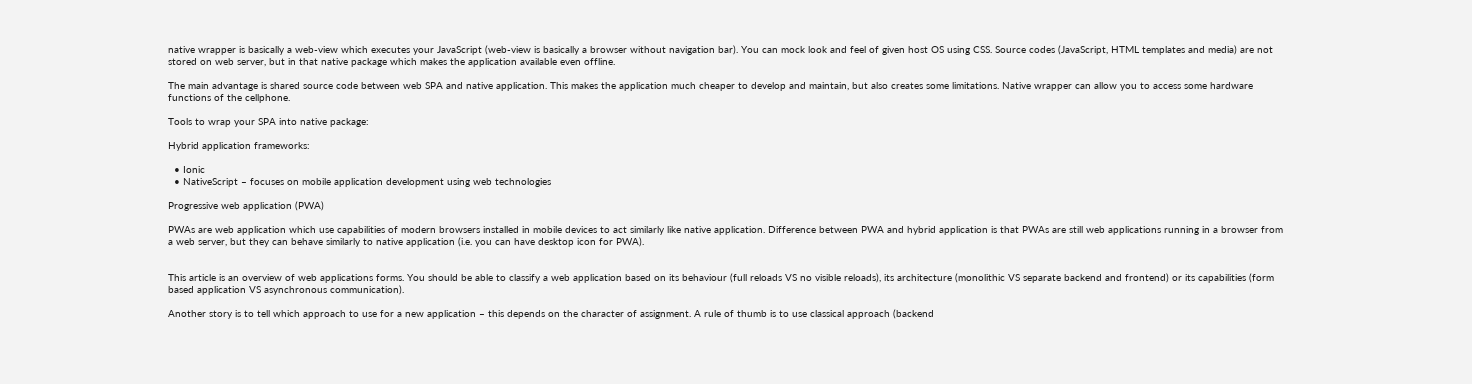native wrapper is basically a web-view which executes your JavaScript (web-view is basically a browser without navigation bar). You can mock look and feel of given host OS using CSS. Source codes (JavaScript, HTML templates and media) are not stored on web server, but in that native package which makes the application available even offline.

The main advantage is shared source code between web SPA and native application. This makes the application much cheaper to develop and maintain, but also creates some limitations. Native wrapper can allow you to access some hardware functions of the cellphone.

Tools to wrap your SPA into native package:

Hybrid application frameworks:

  • Ionic
  • NativeScript – focuses on mobile application development using web technologies

Progressive web application (PWA)

PWAs are web application which use capabilities of modern browsers installed in mobile devices to act similarly like native application. Difference between PWA and hybrid application is that PWAs are still web applications running in a browser from a web server, but they can behave similarly to native application (i.e. you can have desktop icon for PWA).


This article is an overview of web applications forms. You should be able to classify a web application based on its behaviour (full reloads VS no visible reloads), its architecture (monolithic VS separate backend and frontend) or its capabilities (form based application VS asynchronous communication).

Another story is to tell which approach to use for a new application – this depends on the character of assignment. A rule of thumb is to use classical approach (backend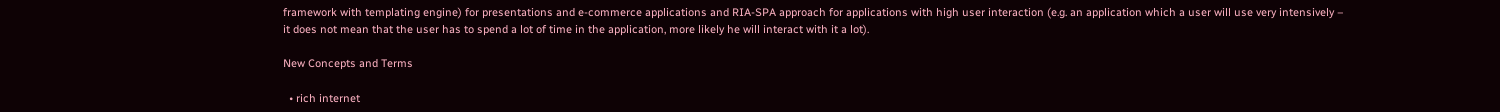framework with templating engine) for presentations and e-commerce applications and RIA-SPA approach for applications with high user interaction (e.g. an application which a user will use very intensively – it does not mean that the user has to spend a lot of time in the application, more likely he will interact with it a lot).

New Concepts and Terms

  • rich internet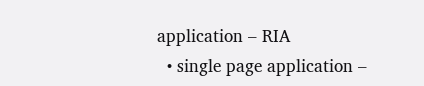application – RIA
  • single page application –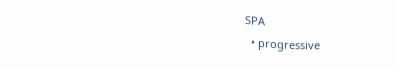SPA
  • progressive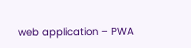web application – PWA